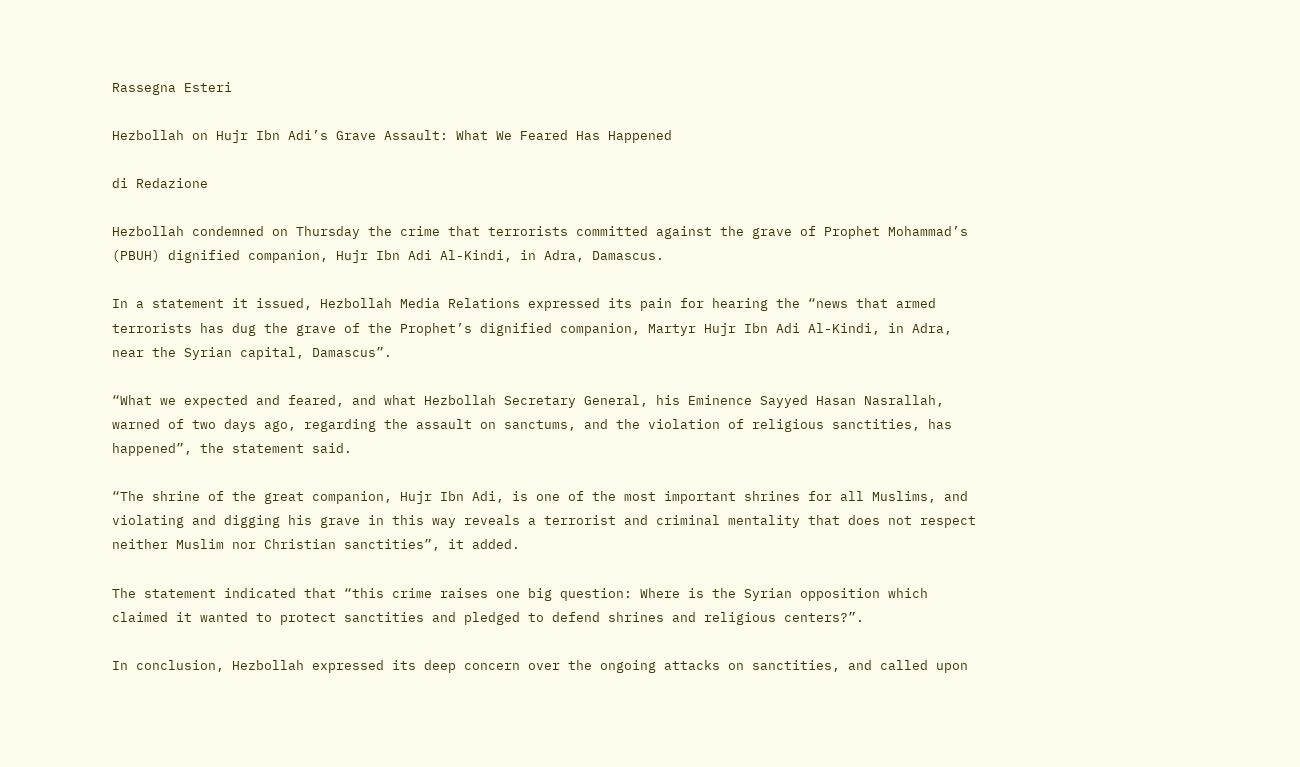Rassegna Esteri

Hezbollah on Hujr Ibn Adi’s Grave Assault: What We Feared Has Happened

di Redazione

Hezbollah condemned on Thursday the crime that terrorists committed against the grave of Prophet Mohammad’s (PBUH) dignified companion, Hujr Ibn Adi Al-Kindi, in Adra, Damascus.

In a statement it issued, Hezbollah Media Relations expressed its pain for hearing the “news that armed terrorists has dug the grave of the Prophet’s dignified companion, Martyr Hujr Ibn Adi Al-Kindi, in Adra, near the Syrian capital, Damascus”.

“What we expected and feared, and what Hezbollah Secretary General, his Eminence Sayyed Hasan Nasrallah, warned of two days ago, regarding the assault on sanctums, and the violation of religious sanctities, has happened”, the statement said.

“The shrine of the great companion, Hujr Ibn Adi, is one of the most important shrines for all Muslims, and violating and digging his grave in this way reveals a terrorist and criminal mentality that does not respect neither Muslim nor Christian sanctities”, it added.

The statement indicated that “this crime raises one big question: Where is the Syrian opposition which claimed it wanted to protect sanctities and pledged to defend shrines and religious centers?”.

In conclusion, Hezbollah expressed its deep concern over the ongoing attacks on sanctities, and called upon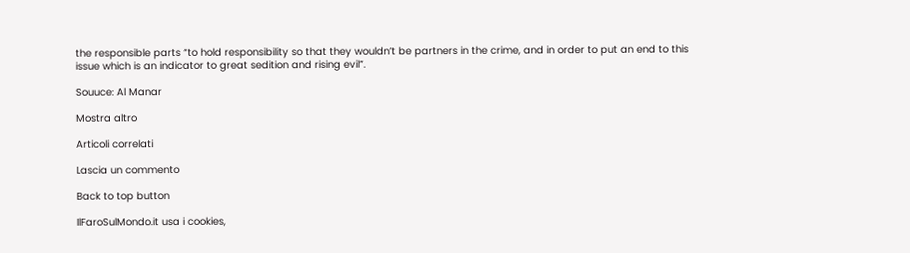the responsible parts “to hold responsibility so that they wouldn’t be partners in the crime, and in order to put an end to this issue which is an indicator to great sedition and rising evil”.

Souuce: Al Manar

Mostra altro

Articoli correlati

Lascia un commento

Back to top button

IlFaroSulMondo.it usa i cookies,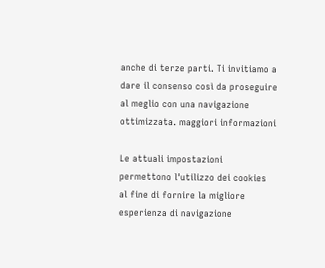anche di terze parti. Ti invitiamo a dare il consenso così da proseguire al meglio con una navigazione ottimizzata. maggiori informazioni

Le attuali impostazioni permettono l'utilizzo dei cookies al fine di fornire la migliore esperienza di navigazione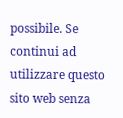possibile. Se continui ad utilizzare questo sito web senza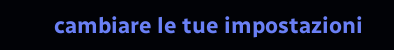cambiare le tue impostazioni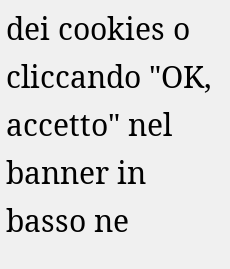dei cookies o cliccando "OK, accetto" nel banner in basso ne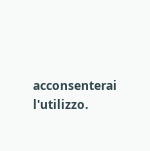acconsenterai l'utilizzo.